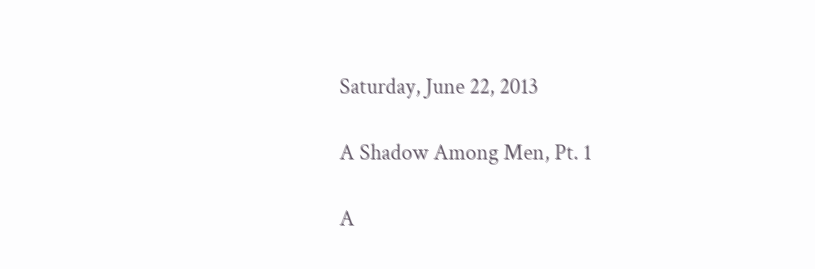Saturday, June 22, 2013

A Shadow Among Men, Pt. 1

A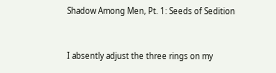Shadow Among Men, Pt. 1: Seeds of Sedition


I absently adjust the three rings on my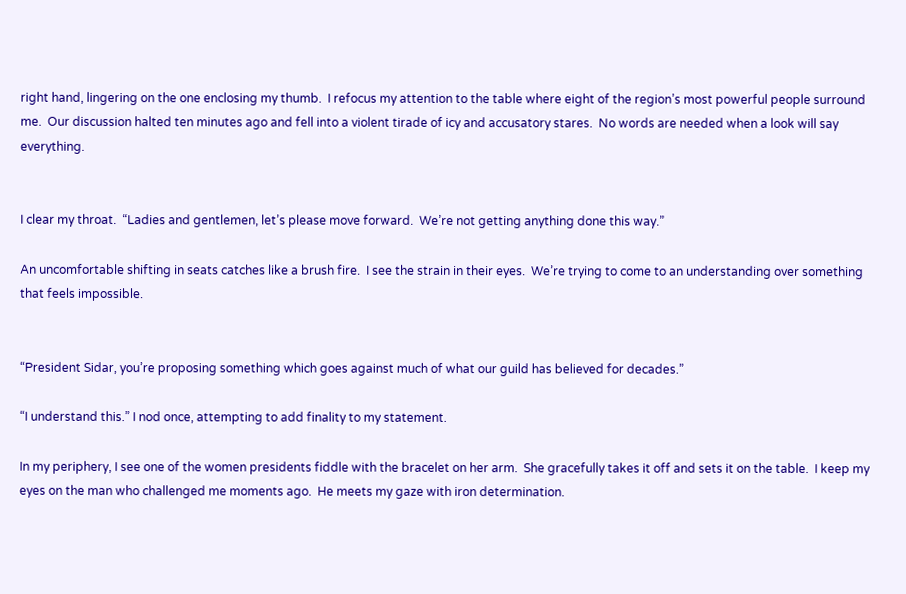right hand, lingering on the one enclosing my thumb.  I refocus my attention to the table where eight of the region’s most powerful people surround me.  Our discussion halted ten minutes ago and fell into a violent tirade of icy and accusatory stares.  No words are needed when a look will say everything.


I clear my throat.  “Ladies and gentlemen, let’s please move forward.  We’re not getting anything done this way.”

An uncomfortable shifting in seats catches like a brush fire.  I see the strain in their eyes.  We’re trying to come to an understanding over something that feels impossible.


“President Sidar, you’re proposing something which goes against much of what our guild has believed for decades.”

“I understand this.” I nod once, attempting to add finality to my statement.

In my periphery, I see one of the women presidents fiddle with the bracelet on her arm.  She gracefully takes it off and sets it on the table.  I keep my eyes on the man who challenged me moments ago.  He meets my gaze with iron determination.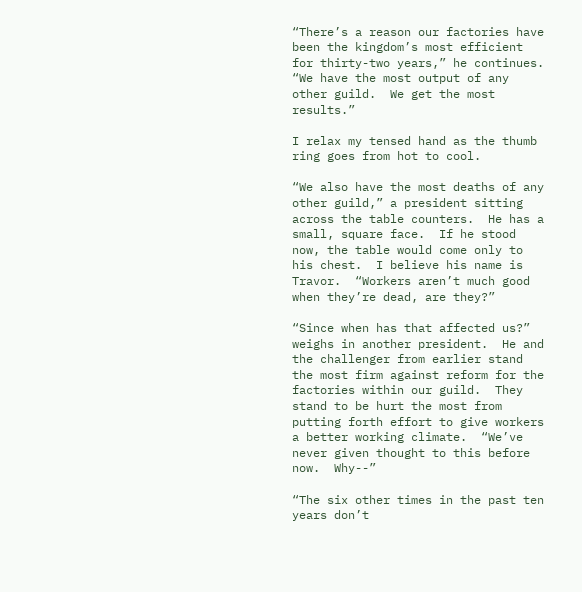“There’s a reason our factories have been the kingdom’s most efficient for thirty-two years,” he continues.  “We have the most output of any other guild.  We get the most results.”

I relax my tensed hand as the thumb ring goes from hot to cool.

“We also have the most deaths of any other guild,” a president sitting across the table counters.  He has a small, square face.  If he stood now, the table would come only to his chest.  I believe his name is Travor.  “Workers aren’t much good when they’re dead, are they?”

“Since when has that affected us?” weighs in another president.  He and the challenger from earlier stand the most firm against reform for the factories within our guild.  They stand to be hurt the most from putting forth effort to give workers a better working climate.  “We’ve never given thought to this before now.  Why--”

“The six other times in the past ten years don’t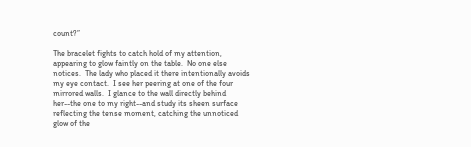count?”

The bracelet fights to catch hold of my attention, appearing to glow faintly on the table.  No one else notices.  The lady who placed it there intentionally avoids my eye contact.  I see her peering at one of the four mirrored walls.  I glance to the wall directly behind her--the one to my right--and study its sheen surface reflecting the tense moment, catching the unnoticed glow of the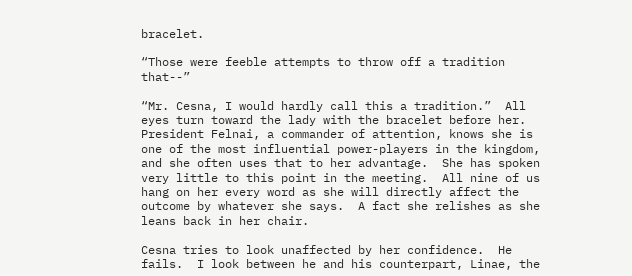bracelet.

“Those were feeble attempts to throw off a tradition that--”

“Mr. Cesna, I would hardly call this a tradition.”  All eyes turn toward the lady with the bracelet before her.  President Felnai, a commander of attention, knows she is one of the most influential power-players in the kingdom, and she often uses that to her advantage.  She has spoken very little to this point in the meeting.  All nine of us hang on her every word as she will directly affect the outcome by whatever she says.  A fact she relishes as she leans back in her chair.

Cesna tries to look unaffected by her confidence.  He fails.  I look between he and his counterpart, Linae, the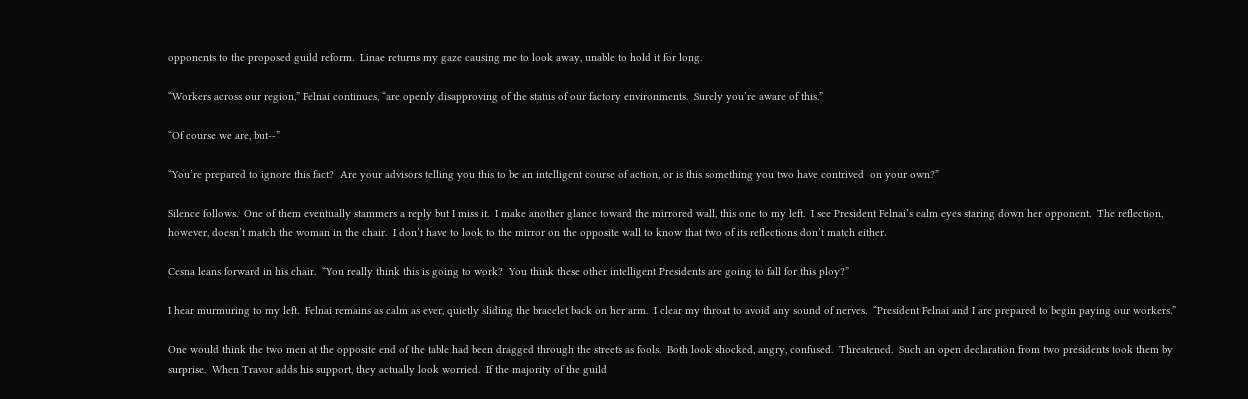opponents to the proposed guild reform.  Linae returns my gaze causing me to look away, unable to hold it for long.

“Workers across our region,” Felnai continues, “are openly disapproving of the status of our factory environments.  Surely you’re aware of this.”

“Of course we are, but--”

“You’re prepared to ignore this fact?  Are your advisors telling you this to be an intelligent course of action, or is this something you two have contrived  on your own?”

Silence follows.  One of them eventually stammers a reply but I miss it.  I make another glance toward the mirrored wall, this one to my left.  I see President Felnai’s calm eyes staring down her opponent.  The reflection, however, doesn’t match the woman in the chair.  I don’t have to look to the mirror on the opposite wall to know that two of its reflections don’t match either.

Cesna leans forward in his chair.  “You really think this is going to work?  You think these other intelligent Presidents are going to fall for this ploy?”

I hear murmuring to my left.  Felnai remains as calm as ever, quietly sliding the bracelet back on her arm.  I clear my throat to avoid any sound of nerves.  “President Felnai and I are prepared to begin paying our workers.”

One would think the two men at the opposite end of the table had been dragged through the streets as fools.  Both look shocked, angry, confused.  Threatened.  Such an open declaration from two presidents took them by surprise.  When Travor adds his support, they actually look worried.  If the majority of the guild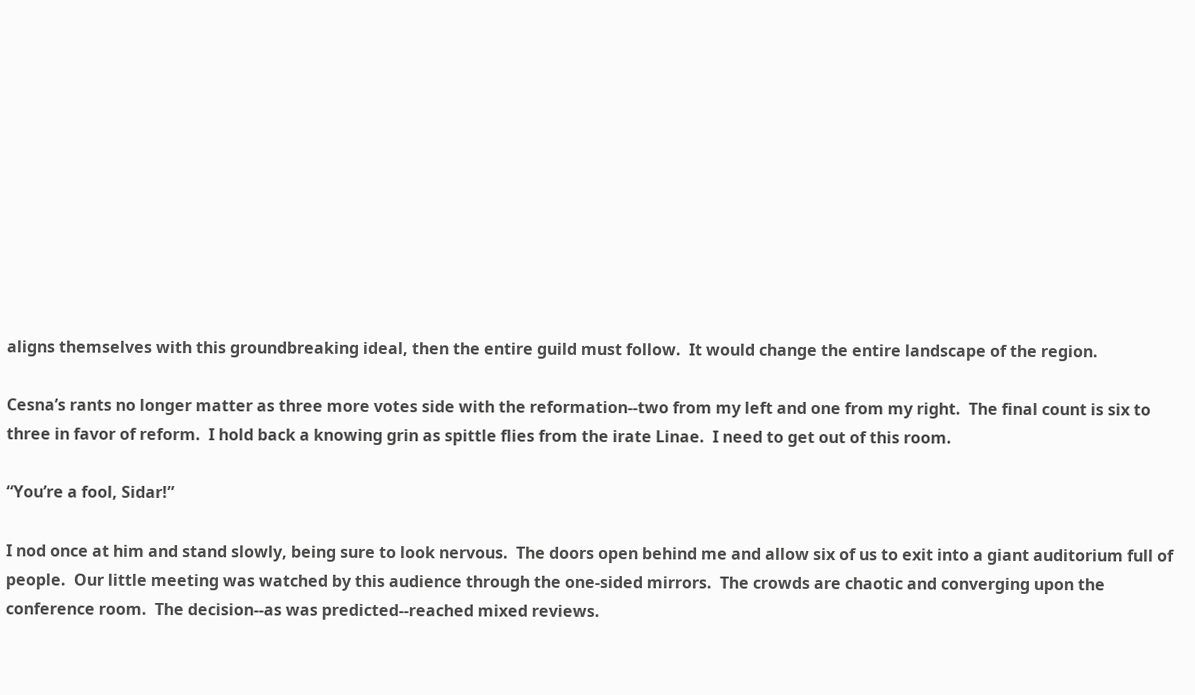aligns themselves with this groundbreaking ideal, then the entire guild must follow.  It would change the entire landscape of the region.

Cesna’s rants no longer matter as three more votes side with the reformation--two from my left and one from my right.  The final count is six to three in favor of reform.  I hold back a knowing grin as spittle flies from the irate Linae.  I need to get out of this room.

“You’re a fool, Sidar!”

I nod once at him and stand slowly, being sure to look nervous.  The doors open behind me and allow six of us to exit into a giant auditorium full of people.  Our little meeting was watched by this audience through the one-sided mirrors.  The crowds are chaotic and converging upon the conference room.  The decision--as was predicted--reached mixed reviews.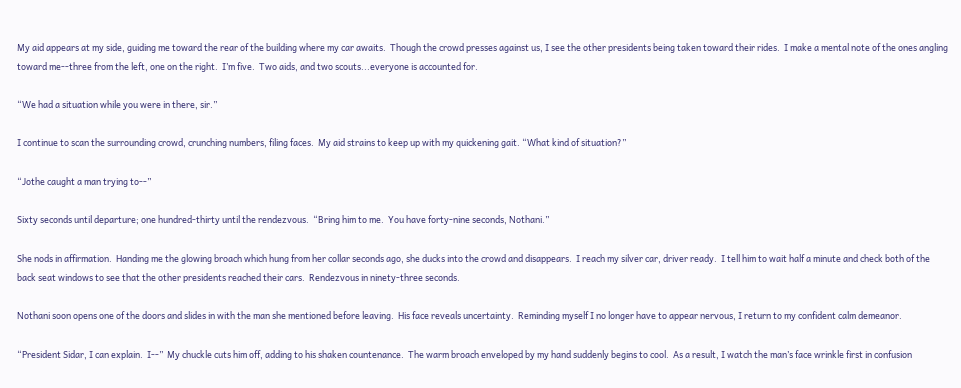My aid appears at my side, guiding me toward the rear of the building where my car awaits.  Though the crowd presses against us, I see the other presidents being taken toward their rides.  I make a mental note of the ones angling toward me--three from the left, one on the right.  I’m five.  Two aids, and two scouts...everyone is accounted for.

“We had a situation while you were in there, sir.”

I continue to scan the surrounding crowd, crunching numbers, filing faces.  My aid strains to keep up with my quickening gait. “What kind of situation?”

“Jothe caught a man trying to--”

Sixty seconds until departure; one hundred-thirty until the rendezvous.  “Bring him to me.  You have forty-nine seconds, Nothani.”

She nods in affirmation.  Handing me the glowing broach which hung from her collar seconds ago, she ducks into the crowd and disappears.  I reach my silver car, driver ready.  I tell him to wait half a minute and check both of the back seat windows to see that the other presidents reached their cars.  Rendezvous in ninety-three seconds.

Nothani soon opens one of the doors and slides in with the man she mentioned before leaving.  His face reveals uncertainty.  Reminding myself I no longer have to appear nervous, I return to my confident calm demeanor.

“President Sidar, I can explain.  I--”  My chuckle cuts him off, adding to his shaken countenance.  The warm broach enveloped by my hand suddenly begins to cool.  As a result, I watch the man’s face wrinkle first in confusion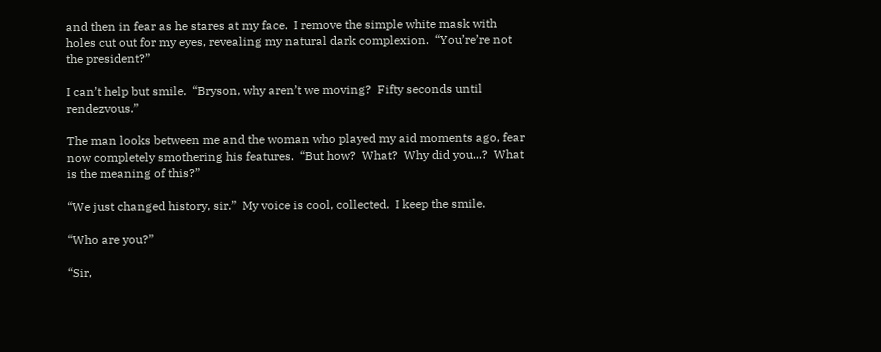and then in fear as he stares at my face.  I remove the simple white mask with holes cut out for my eyes, revealing my natural dark complexion.  “You’re’re not the president?”

I can’t help but smile.  “Bryson, why aren’t we moving?  Fifty seconds until rendezvous.”

The man looks between me and the woman who played my aid moments ago, fear now completely smothering his features.  “But how?  What?  Why did you...?  What is the meaning of this?”

“We just changed history, sir.”  My voice is cool, collected.  I keep the smile.

“Who are you?”

“Sir,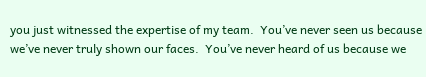you just witnessed the expertise of my team.  You’ve never seen us because we’ve never truly shown our faces.  You’ve never heard of us because we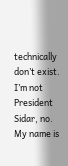technically don’t exist.  I’m not President Sidar, no.  My name is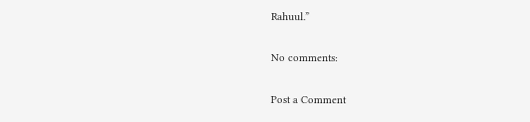Rahuul.”

No comments:

Post a Comment